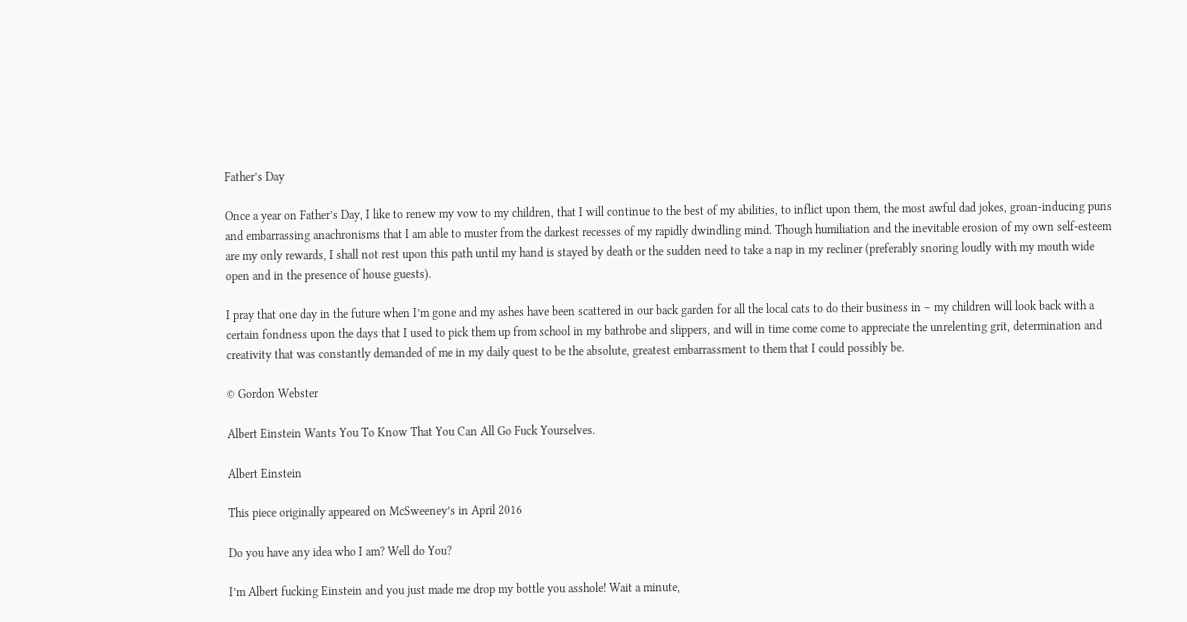Father’s Day

Once a year on Father’s Day, I like to renew my vow to my children, that I will continue to the best of my abilities, to inflict upon them, the most awful dad jokes, groan-inducing puns and embarrassing anachronisms that I am able to muster from the darkest recesses of my rapidly dwindling mind. Though humiliation and the inevitable erosion of my own self-esteem are my only rewards, I shall not rest upon this path until my hand is stayed by death or the sudden need to take a nap in my recliner (preferably snoring loudly with my mouth wide open and in the presence of house guests).

I pray that one day in the future when I’m gone and my ashes have been scattered in our back garden for all the local cats to do their business in – my children will look back with a certain fondness upon the days that I used to pick them up from school in my bathrobe and slippers, and will in time come come to appreciate the unrelenting grit, determination and creativity that was constantly demanded of me in my daily quest to be the absolute, greatest embarrassment to them that I could possibly be.

© Gordon Webster

Albert Einstein Wants You To Know That You Can All Go Fuck Yourselves.

Albert Einstein

This piece originally appeared on McSweeney’s in April 2016

Do you have any idea who I am? Well do You?

I’m Albert fucking Einstein and you just made me drop my bottle you asshole! Wait a minute,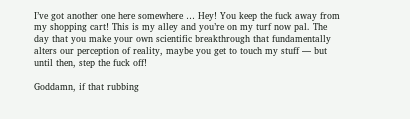I’ve got another one here somewhere … Hey! You keep the fuck away from my shopping cart! This is my alley and you’re on my turf now pal. The day that you make your own scientific breakthrough that fundamentally alters our perception of reality, maybe you get to touch my stuff — but until then, step the fuck off!

Goddamn, if that rubbing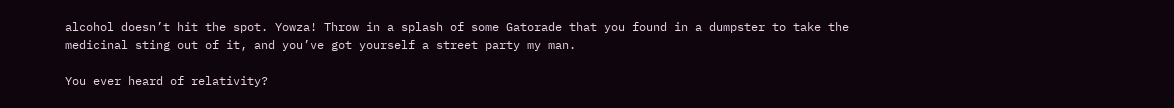alcohol doesn’t hit the spot. Yowza! Throw in a splash of some Gatorade that you found in a dumpster to take the medicinal sting out of it, and you’ve got yourself a street party my man.

You ever heard of relativity?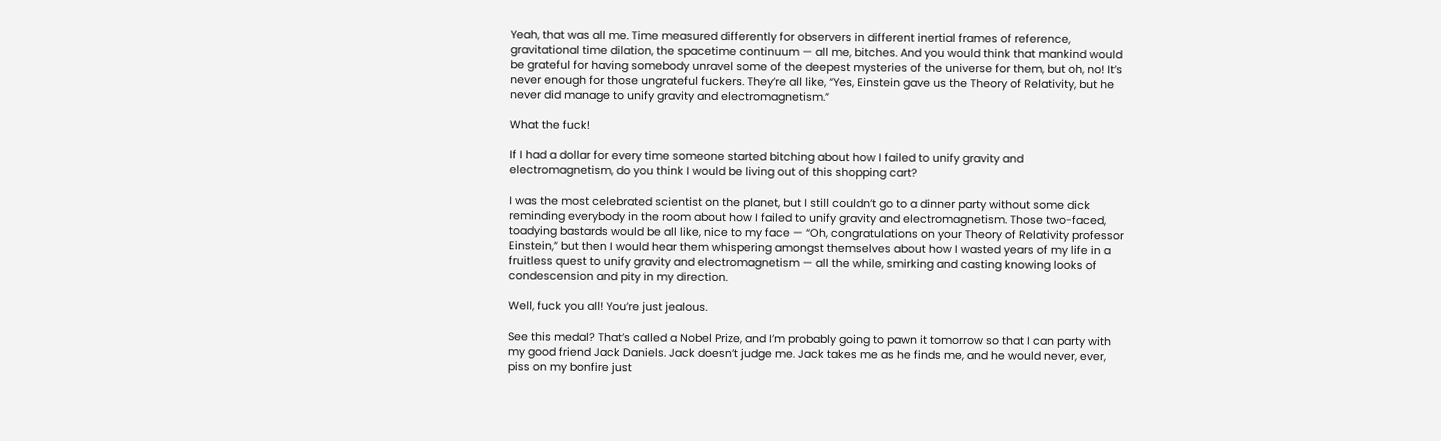Yeah, that was all me. Time measured differently for observers in different inertial frames of reference, gravitational time dilation, the spacetime continuum — all me, bitches. And you would think that mankind would be grateful for having somebody unravel some of the deepest mysteries of the universe for them, but oh, no! It’s never enough for those ungrateful fuckers. They’re all like, “Yes, Einstein gave us the Theory of Relativity, but he never did manage to unify gravity and electromagnetism.”

What the fuck!

If I had a dollar for every time someone started bitching about how I failed to unify gravity and electromagnetism, do you think I would be living out of this shopping cart?

I was the most celebrated scientist on the planet, but I still couldn’t go to a dinner party without some dick reminding everybody in the room about how I failed to unify gravity and electromagnetism. Those two-faced, toadying bastards would be all like, nice to my face — “Oh, congratulations on your Theory of Relativity professor Einstein,” but then I would hear them whispering amongst themselves about how I wasted years of my life in a fruitless quest to unify gravity and electromagnetism — all the while, smirking and casting knowing looks of condescension and pity in my direction.

Well, fuck you all! You’re just jealous.

See this medal? That’s called a Nobel Prize, and I’m probably going to pawn it tomorrow so that I can party with my good friend Jack Daniels. Jack doesn’t judge me. Jack takes me as he finds me, and he would never, ever, piss on my bonfire just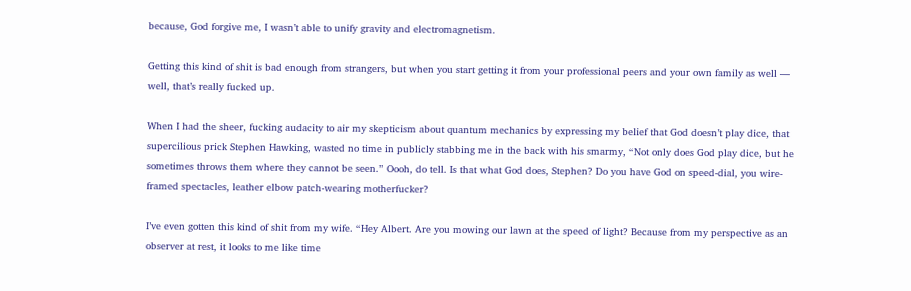because, God forgive me, I wasn’t able to unify gravity and electromagnetism.

Getting this kind of shit is bad enough from strangers, but when you start getting it from your professional peers and your own family as well — well, that’s really fucked up.

When I had the sheer, fucking audacity to air my skepticism about quantum mechanics by expressing my belief that God doesn’t play dice, that supercilious prick Stephen Hawking, wasted no time in publicly stabbing me in the back with his smarmy, “Not only does God play dice, but he sometimes throws them where they cannot be seen.” Oooh, do tell. Is that what God does, Stephen? Do you have God on speed-dial, you wire-framed spectacles, leather elbow patch-wearing motherfucker?

I’ve even gotten this kind of shit from my wife. “Hey Albert. Are you mowing our lawn at the speed of light? Because from my perspective as an observer at rest, it looks to me like time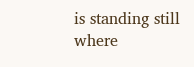is standing still where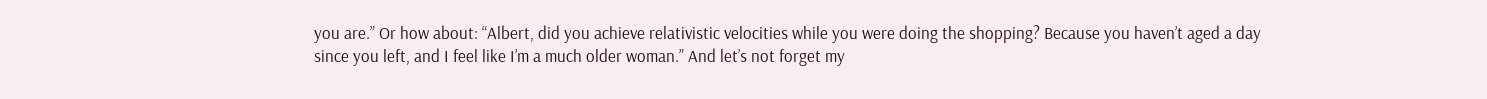you are.” Or how about: “Albert, did you achieve relativistic velocities while you were doing the shopping? Because you haven’t aged a day since you left, and I feel like I’m a much older woman.” And let’s not forget my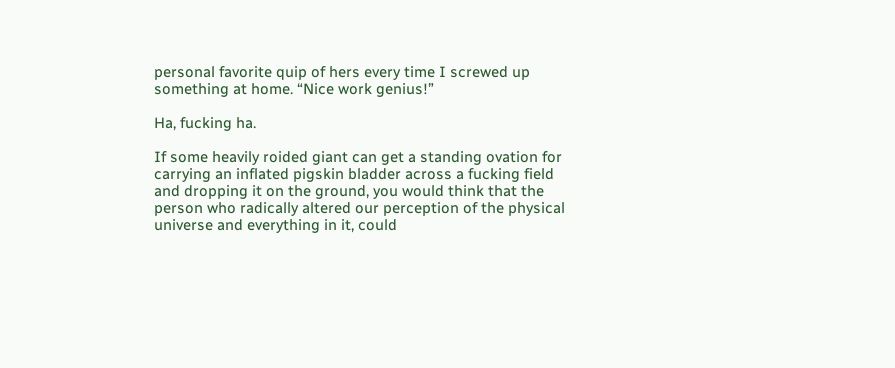personal favorite quip of hers every time I screwed up something at home. “Nice work genius!”

Ha, fucking ha.

If some heavily roided giant can get a standing ovation for carrying an inflated pigskin bladder across a fucking field and dropping it on the ground, you would think that the person who radically altered our perception of the physical universe and everything in it, could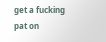get a fucking pat on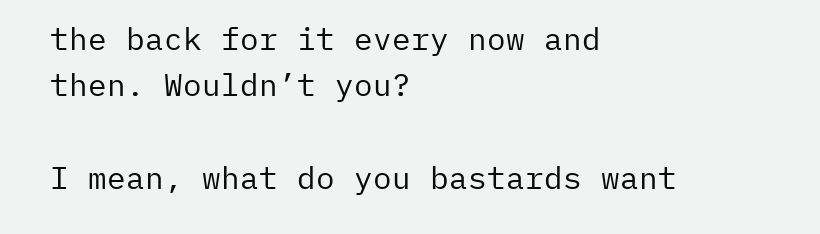the back for it every now and then. Wouldn’t you?

I mean, what do you bastards want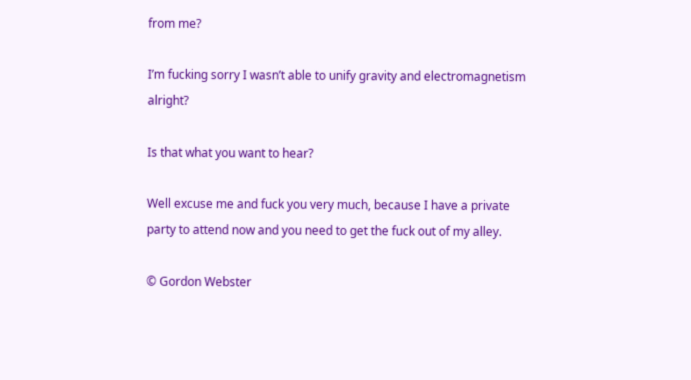from me?

I’m fucking sorry I wasn’t able to unify gravity and electromagnetism alright?

Is that what you want to hear?

Well excuse me and fuck you very much, because I have a private party to attend now and you need to get the fuck out of my alley.

© Gordon Webster